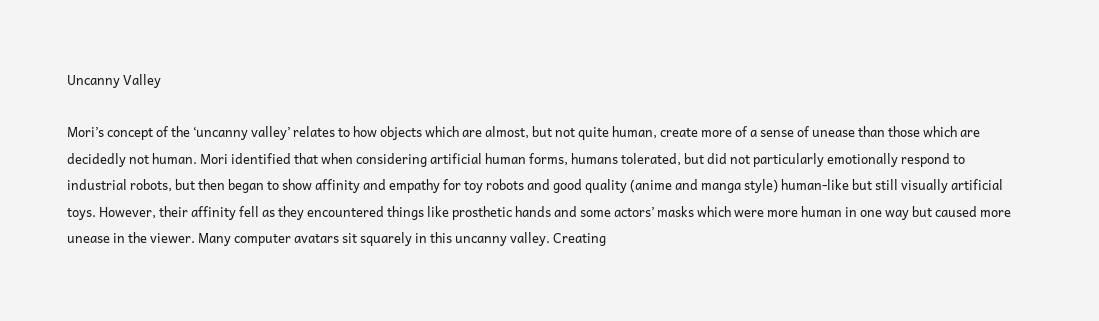Uncanny Valley

Mori’s concept of the ‘uncanny valley’ relates to how objects which are almost, but not quite human, create more of a sense of unease than those which are decidedly not human. Mori identified that when considering artificial human forms, humans tolerated, but did not particularly emotionally respond to industrial robots, but then began to show affinity and empathy for toy robots and good quality (anime and manga style) human-like but still visually artificial toys. However, their affinity fell as they encountered things like prosthetic hands and some actors’ masks which were more human in one way but caused more unease in the viewer. Many computer avatars sit squarely in this uncanny valley. Creating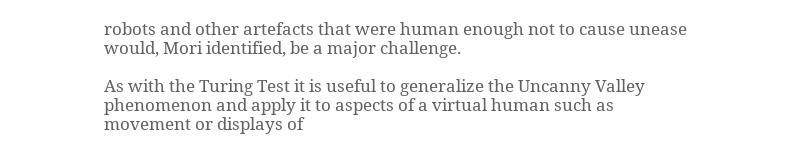robots and other artefacts that were human enough not to cause unease would, Mori identified, be a major challenge.

As with the Turing Test it is useful to generalize the Uncanny Valley phenomenon and apply it to aspects of a virtual human such as movement or displays of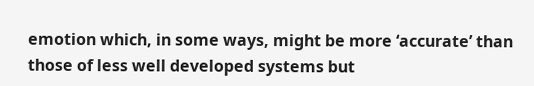emotion which, in some ways, might be more ‘accurate’ than those of less well developed systems but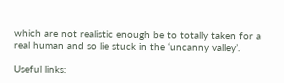which are not realistic enough be to totally taken for a real human and so lie stuck in the ‘uncanny valley’.

Useful links: